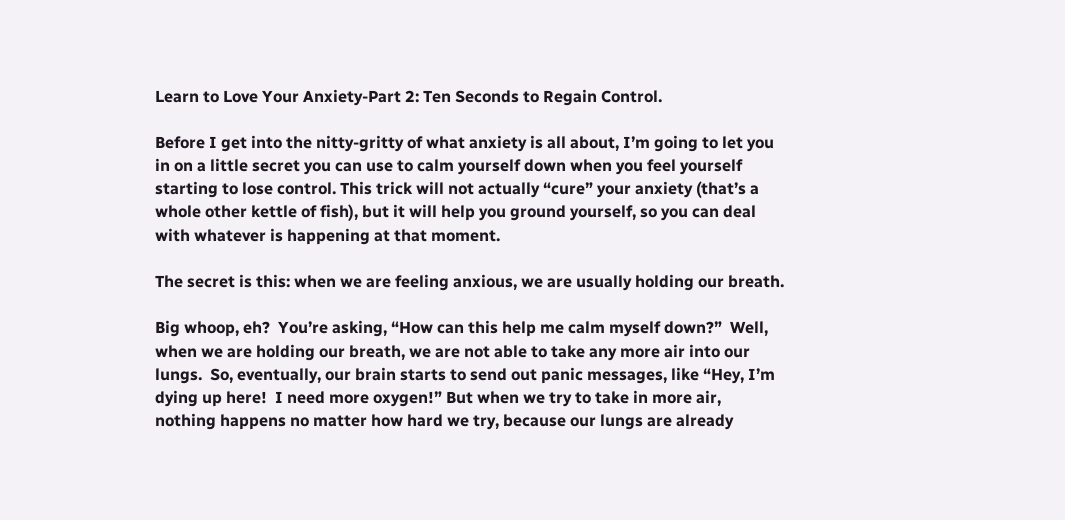Learn to Love Your Anxiety-Part 2: Ten Seconds to Regain Control.

Before I get into the nitty-gritty of what anxiety is all about, I’m going to let you in on a little secret you can use to calm yourself down when you feel yourself starting to lose control. This trick will not actually “cure” your anxiety (that’s a whole other kettle of fish), but it will help you ground yourself, so you can deal with whatever is happening at that moment.

The secret is this: when we are feeling anxious, we are usually holding our breath.

Big whoop, eh?  You’re asking, “How can this help me calm myself down?”  Well, when we are holding our breath, we are not able to take any more air into our lungs.  So, eventually, our brain starts to send out panic messages, like “Hey, I’m dying up here!  I need more oxygen!” But when we try to take in more air, nothing happens no matter how hard we try, because our lungs are already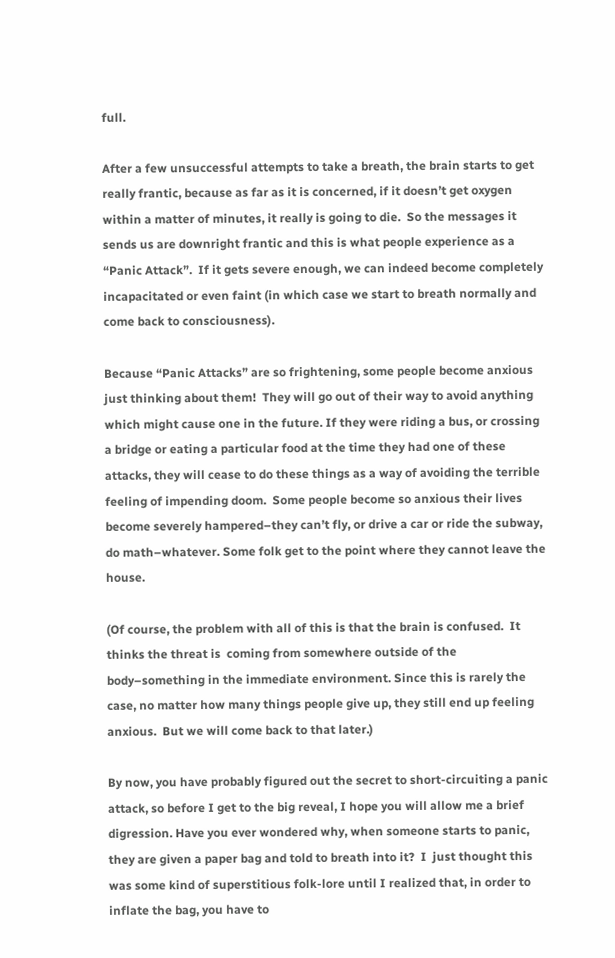full.

After a few unsuccessful attempts to take a breath, the brain starts to get really frantic, because as far as it is concerned, if it doesn’t get oxygen within a matter of minutes, it really is going to die.  So the messages it sends us are downright frantic and this is what people experience as a “Panic Attack”.  If it gets severe enough, we can indeed become completely incapacitated or even faint (in which case we start to breath normally and come back to consciousness).

Because “Panic Attacks” are so frightening, some people become anxious just thinking about them!  They will go out of their way to avoid anything which might cause one in the future. If they were riding a bus, or crossing a bridge or eating a particular food at the time they had one of these attacks, they will cease to do these things as a way of avoiding the terrible feeling of impending doom.  Some people become so anxious their lives become severely hampered–they can’t fly, or drive a car or ride the subway, do math–whatever. Some folk get to the point where they cannot leave the house.

(Of course, the problem with all of this is that the brain is confused.  It thinks the threat is  coming from somewhere outside of the body–something in the immediate environment. Since this is rarely the case, no matter how many things people give up, they still end up feeling anxious.  But we will come back to that later.)

By now, you have probably figured out the secret to short-circuiting a panic attack, so before I get to the big reveal, I hope you will allow me a brief digression. Have you ever wondered why, when someone starts to panic, they are given a paper bag and told to breath into it?  I  just thought this was some kind of superstitious folk-lore until I realized that, in order to inflate the bag, you have to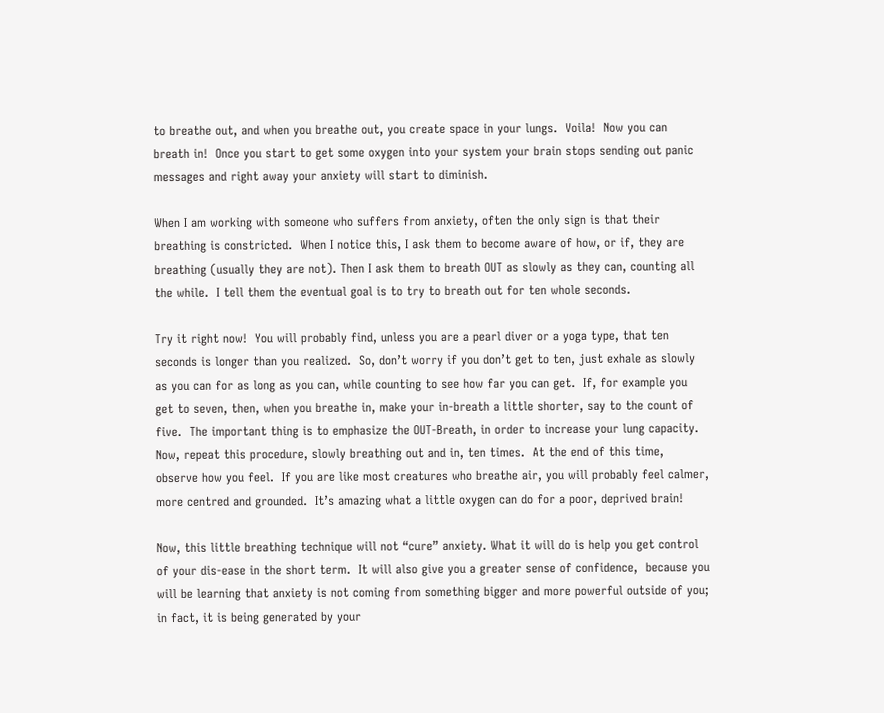to breathe out, and when you breathe out, you create space in your lungs.  Voila!  Now you can breath in!  Once you start to get some oxygen into your system your brain stops sending out panic messages and right away your anxiety will start to diminish.

When I am working with someone who suffers from anxiety, often the only sign is that their breathing is constricted.  When I notice this, I ask them to become aware of how, or if, they are breathing (usually they are not). Then I ask them to breath OUT as slowly as they can, counting all the while.  I tell them the eventual goal is to try to breath out for ten whole seconds.

Try it right now!  You will probably find, unless you are a pearl diver or a yoga type, that ten seconds is longer than you realized.  So, don’t worry if you don’t get to ten, just exhale as slowly as you can for as long as you can, while counting to see how far you can get.  If, for example you get to seven, then, when you breathe in, make your in-breath a little shorter, say to the count of five.  The important thing is to emphasize the OUT-Breath, in order to increase your lung capacity.  Now, repeat this procedure, slowly breathing out and in, ten times.  At the end of this time, observe how you feel.  If you are like most creatures who breathe air, you will probably feel calmer, more centred and grounded.  It’s amazing what a little oxygen can do for a poor, deprived brain!

Now, this little breathing technique will not “cure” anxiety. What it will do is help you get control of your dis-ease in the short term.  It will also give you a greater sense of confidence,  because you will be learning that anxiety is not coming from something bigger and more powerful outside of you; in fact, it is being generated by your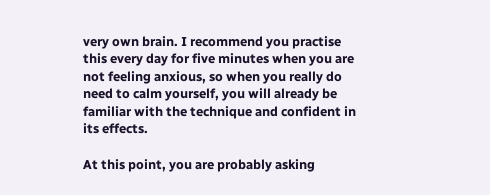very own brain. I recommend you practise this every day for five minutes when you are not feeling anxious, so when you really do need to calm yourself, you will already be familiar with the technique and confident in its effects.

At this point, you are probably asking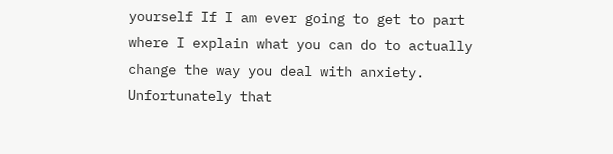yourself If I am ever going to get to part where I explain what you can do to actually change the way you deal with anxiety. Unfortunately that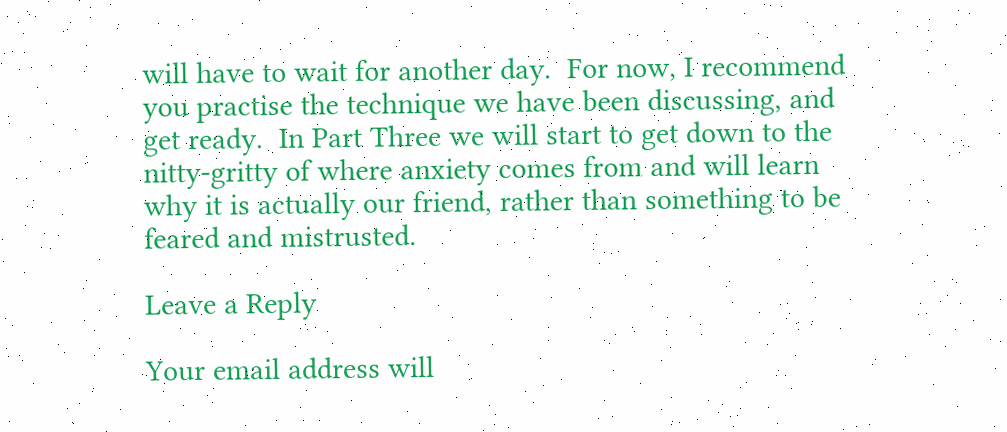will have to wait for another day.  For now, I recommend you practise the technique we have been discussing, and get ready.  In Part Three we will start to get down to the nitty-gritty of where anxiety comes from and will learn why it is actually our friend, rather than something to be feared and mistrusted.

Leave a Reply

Your email address will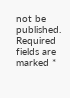not be published. Required fields are marked *